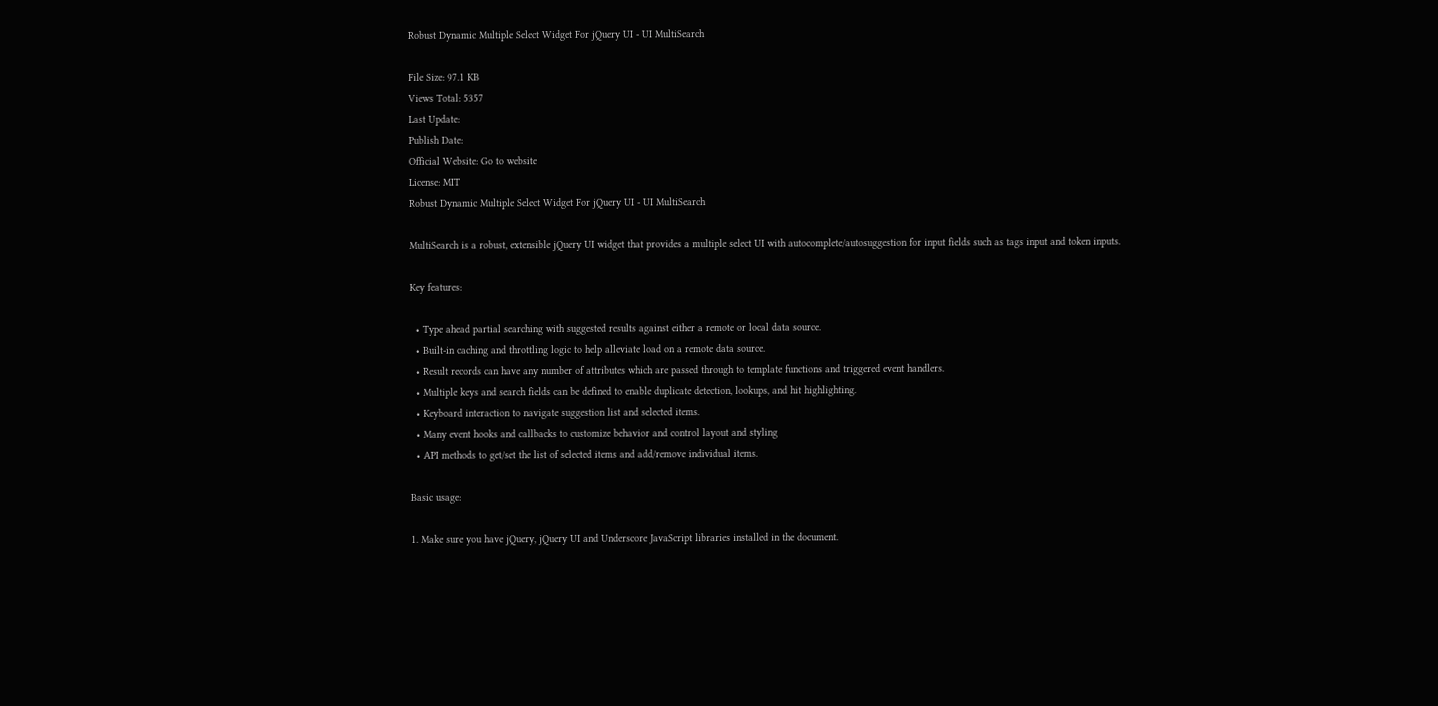Robust Dynamic Multiple Select Widget For jQuery UI - UI MultiSearch

File Size: 97.1 KB
Views Total: 5357
Last Update:
Publish Date:
Official Website: Go to website
License: MIT
Robust Dynamic Multiple Select Widget For jQuery UI - UI MultiSearch

MultiSearch is a robust, extensible jQuery UI widget that provides a multiple select UI with autocomplete/autosuggestion for input fields such as tags input and token inputs.

Key features:

  • Type ahead partial searching with suggested results against either a remote or local data source.
  • Built-in caching and throttling logic to help alleviate load on a remote data source.
  • Result records can have any number of attributes which are passed through to template functions and triggered event handlers.
  • Multiple keys and search fields can be defined to enable duplicate detection, lookups, and hit highlighting.
  • Keyboard interaction to navigate suggestion list and selected items.
  • Many event hooks and callbacks to customize behavior and control layout and styling
  • API methods to get/set the list of selected items and add/remove individual items.

Basic usage:

1. Make sure you have jQuery, jQuery UI and Underscore JavaScript libraries installed in the document.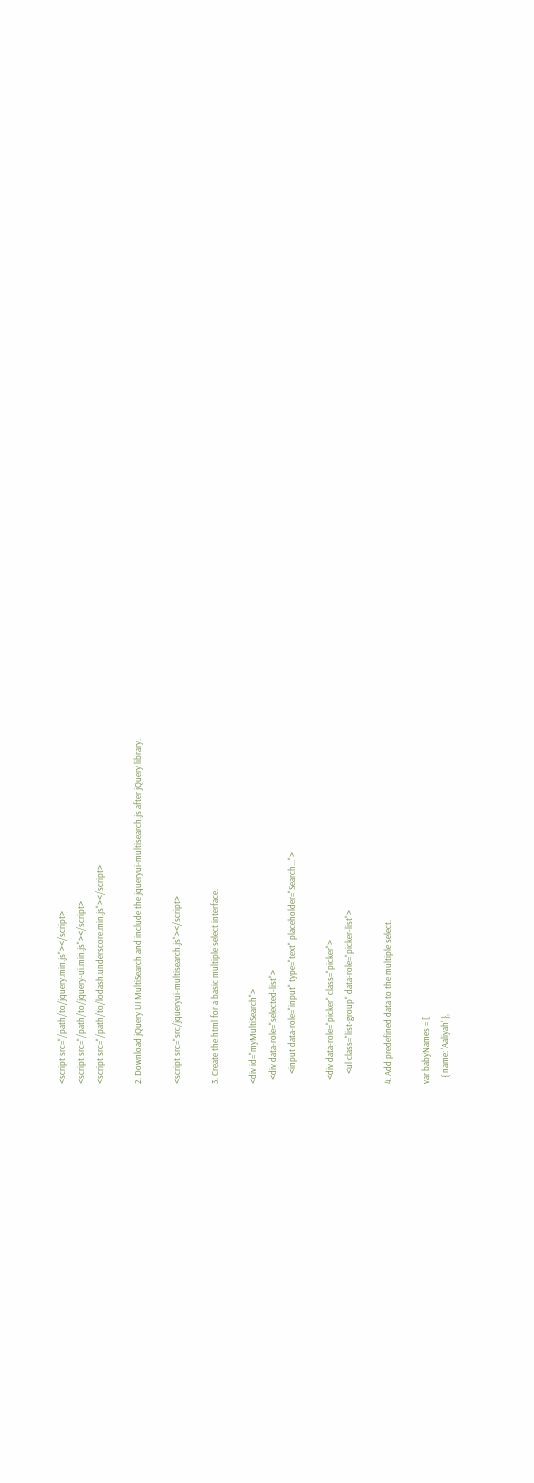<script src="/path/to/jquery.min.js"></script>
<script src="/path/to/jquery-ui.min.js"></script>
<script src="/path/to/lodash.underscore.min.js"></script>

2. Download jQuery UI MultiSearch and include the jqueryui-multisearch.js after jQuery library.

<script src="src/jqueryui-multisearch.js"></script>

3. Create the html for a basic multiple select interface.

<div id="myMultiSearch">
  <div data-role="selected-list">
     <input data-role="input" type="text" placeholder="Search...">

  <div data-role="picker" class="picker">
     <ul class="list-group" data-role="picker-list">

4. Add predefined data to the multiple select.

var babyNames = [
   { name: 'Aaliyah' },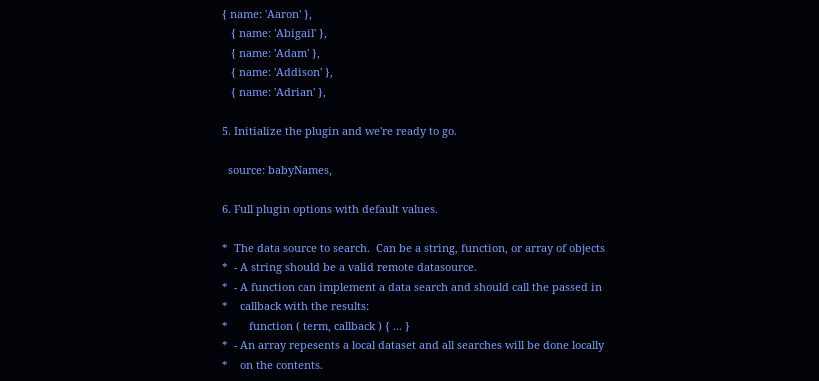{ name: 'Aaron' },
   { name: 'Abigail' },
   { name: 'Adam' },
   { name: 'Addison' },
   { name: 'Adrian' },

5. Initialize the plugin and we're ready to go.

  source: babyNames,

6. Full plugin options with default values.

*  The data source to search.  Can be a string, function, or array of objects
*  - A string should be a valid remote datasource.
*  - A function can implement a data search and should call the passed in
*    callback with the results:
*       function ( term, callback ) { ... }
*  - An array repesents a local dataset and all searches will be done locally
*    on the contents.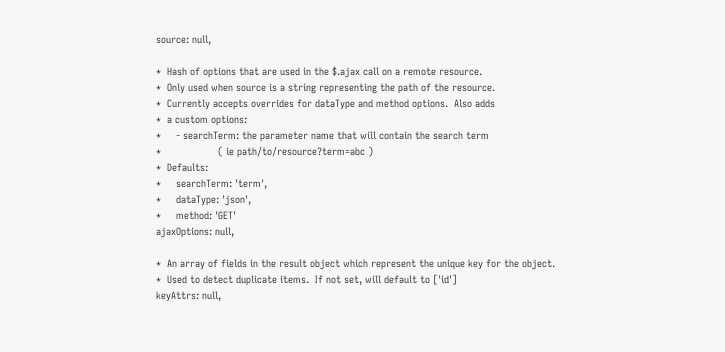source: null,

*  Hash of options that are used in the $.ajax call on a remote resource.
*  Only used when source is a string representing the path of the resource.
*  Currently accepts overrides for dataType and method options.  Also adds
*  a custom options:
*     - searchTerm: the parameter name that will contain the search term
*                   ( ie path/to/resource?term=abc )
*  Defaults:
*     searchTerm: 'term',
*     dataType: 'json',
*     method: 'GET'
ajaxOptions: null,

*  An array of fields in the result object which represent the unique key for the object.
*  Used to detect duplicate items.  If not set, will default to ['id']
keyAttrs: null,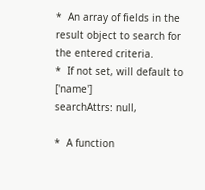*  An array of fields in the result object to search for the entered criteria.
*  If not set, will default to ['name']
searchAttrs: null,

*  A function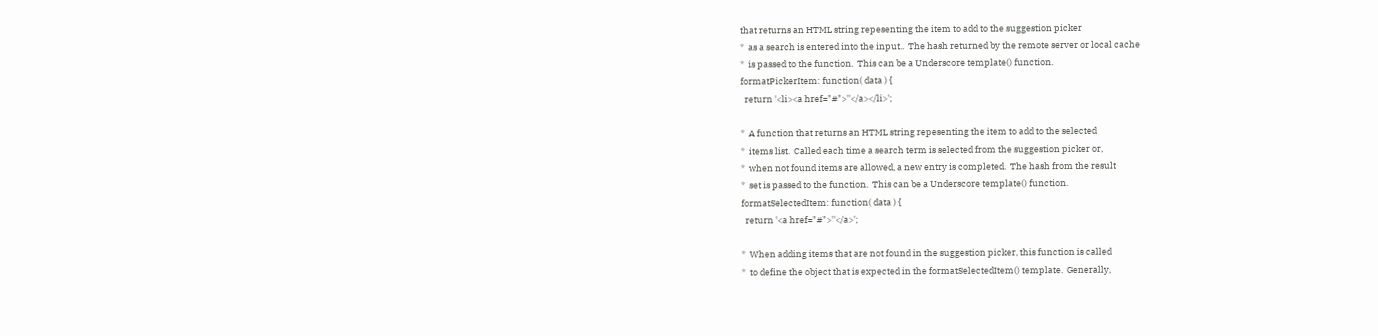that returns an HTML string repesenting the item to add to the suggestion picker
*  as a search is entered into the input..  The hash returned by the remote server or local cache
*  is passed to the function.  This can be a Underscore template() function.
formatPickerItem: function( data ) {
  return '<li><a href="#">''</a></li>';

*  A function that returns an HTML string repesenting the item to add to the selected
*  items list.  Called each time a search term is selected from the suggestion picker or,
*  when not found items are allowed, a new entry is completed.  The hash from the result
*  set is passed to the function.  This can be a Underscore template() function.
formatSelectedItem: function( data ) {
  return '<a href="#">''</a>';

*  When adding items that are not found in the suggestion picker, this function is called
*  to define the object that is expected in the formatSelectedItem() template.  Generally,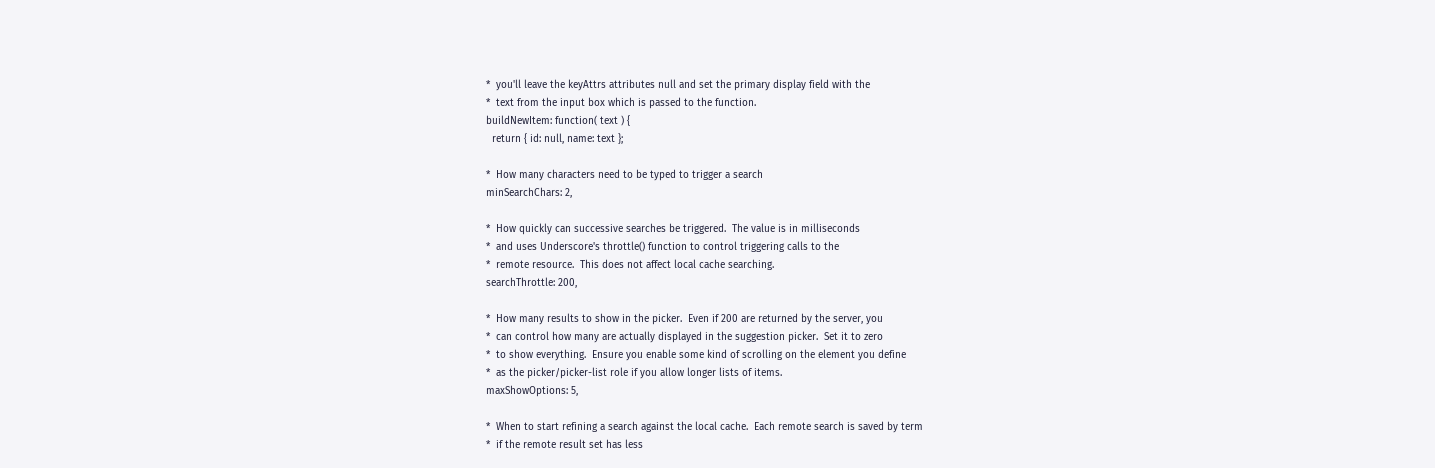*  you'll leave the keyAttrs attributes null and set the primary display field with the
*  text from the input box which is passed to the function.
buildNewItem: function( text ) {
  return { id: null, name: text };

*  How many characters need to be typed to trigger a search
minSearchChars: 2,

*  How quickly can successive searches be triggered.  The value is in milliseconds
*  and uses Underscore's throttle() function to control triggering calls to the
*  remote resource.  This does not affect local cache searching.
searchThrottle: 200,

*  How many results to show in the picker.  Even if 200 are returned by the server, you
*  can control how many are actually displayed in the suggestion picker.  Set it to zero
*  to show everything.  Ensure you enable some kind of scrolling on the element you define
*  as the picker/picker-list role if you allow longer lists of items.
maxShowOptions: 5,

*  When to start refining a search against the local cache.  Each remote search is saved by term
*  if the remote result set has less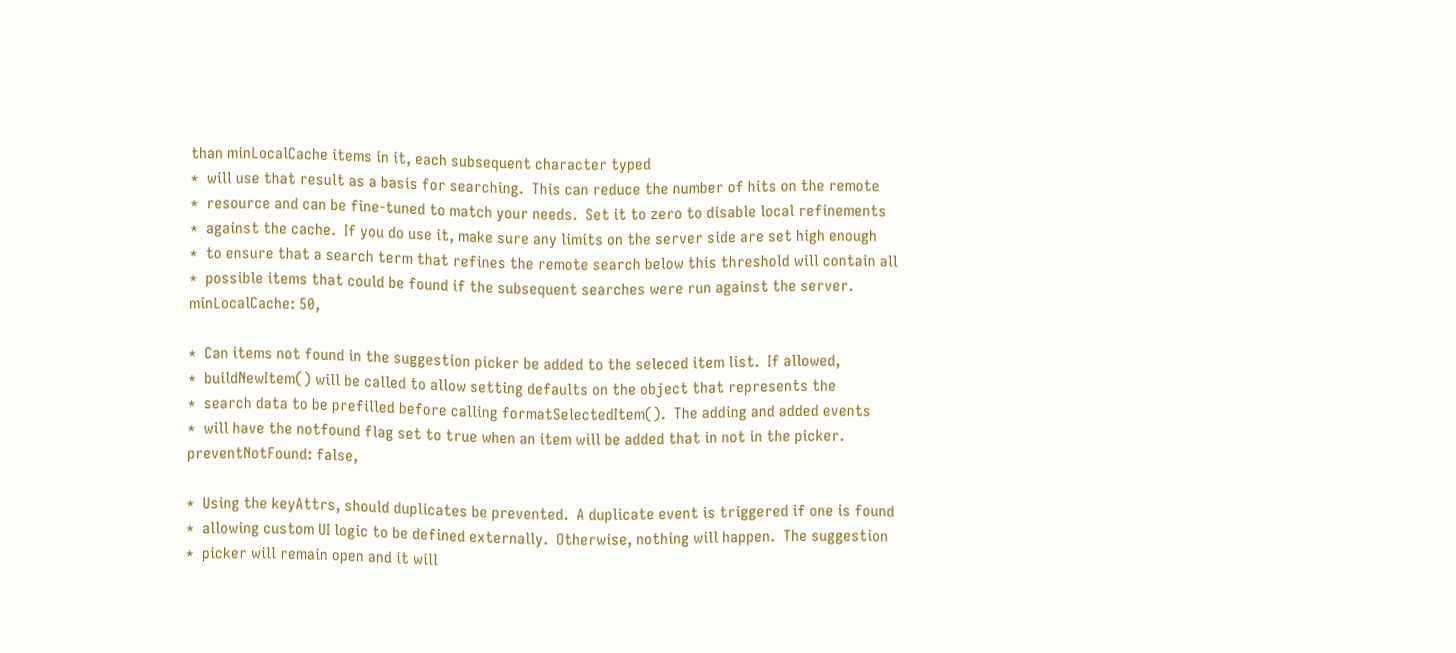than minLocalCache items in it, each subsequent character typed
*  will use that result as a basis for searching.  This can reduce the number of hits on the remote
*  resource and can be fine-tuned to match your needs.  Set it to zero to disable local refinements
*  against the cache.  If you do use it, make sure any limits on the server side are set high enough
*  to ensure that a search term that refines the remote search below this threshold will contain all
*  possible items that could be found if the subsequent searches were run against the server.
minLocalCache: 50,

*  Can items not found in the suggestion picker be added to the seleced item list.  If allowed,
*  buildNewItem() will be called to allow setting defaults on the object that represents the
*  search data to be prefilled before calling formatSelectedItem().  The adding and added events
*  will have the notfound flag set to true when an item will be added that in not in the picker.
preventNotFound: false,

*  Using the keyAttrs, should duplicates be prevented.  A duplicate event is triggered if one is found
*  allowing custom UI logic to be defined externally.  Otherwise, nothing will happen.  The suggestion
*  picker will remain open and it will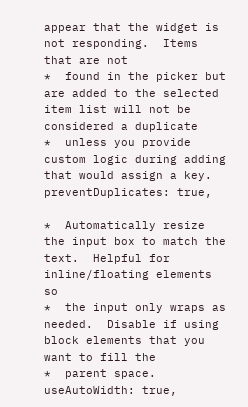appear that the widget is not responding.  Items that are not
*  found in the picker but are added to the selected item list will not be considered a duplicate
*  unless you provide custom logic during adding that would assign a key.
preventDuplicates: true,

*  Automatically resize the input box to match the text.  Helpful for inline/floating elements so
*  the input only wraps as needed.  Disable if using block elements that you want to fill the
*  parent space.
useAutoWidth: true,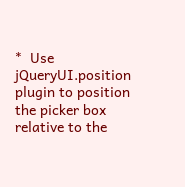*  Use jQueryUI.position plugin to position the picker box relative to the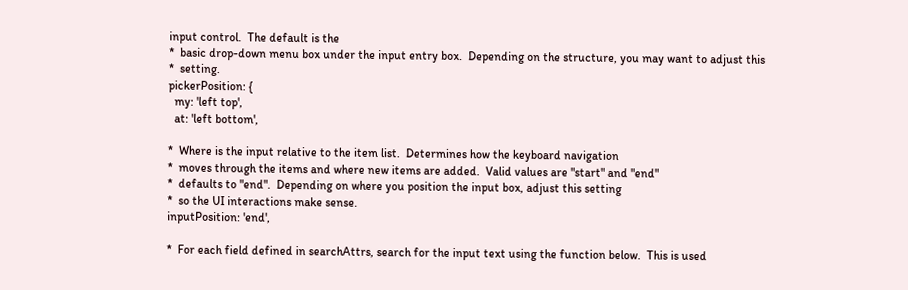input control.  The default is the
*  basic drop-down menu box under the input entry box.  Depending on the structure, you may want to adjust this
*  setting.
pickerPosition: {
  my: 'left top',
  at: 'left bottom',

*  Where is the input relative to the item list.  Determines how the keyboard navigation
*  moves through the items and where new items are added.  Valid values are "start" and "end"
*  defaults to "end".  Depending on where you position the input box, adjust this setting
*  so the UI interactions make sense.
inputPosition: 'end',

*  For each field defined in searchAttrs, search for the input text using the function below.  This is used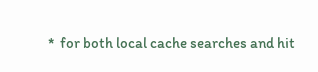*  for both local cache searches and hit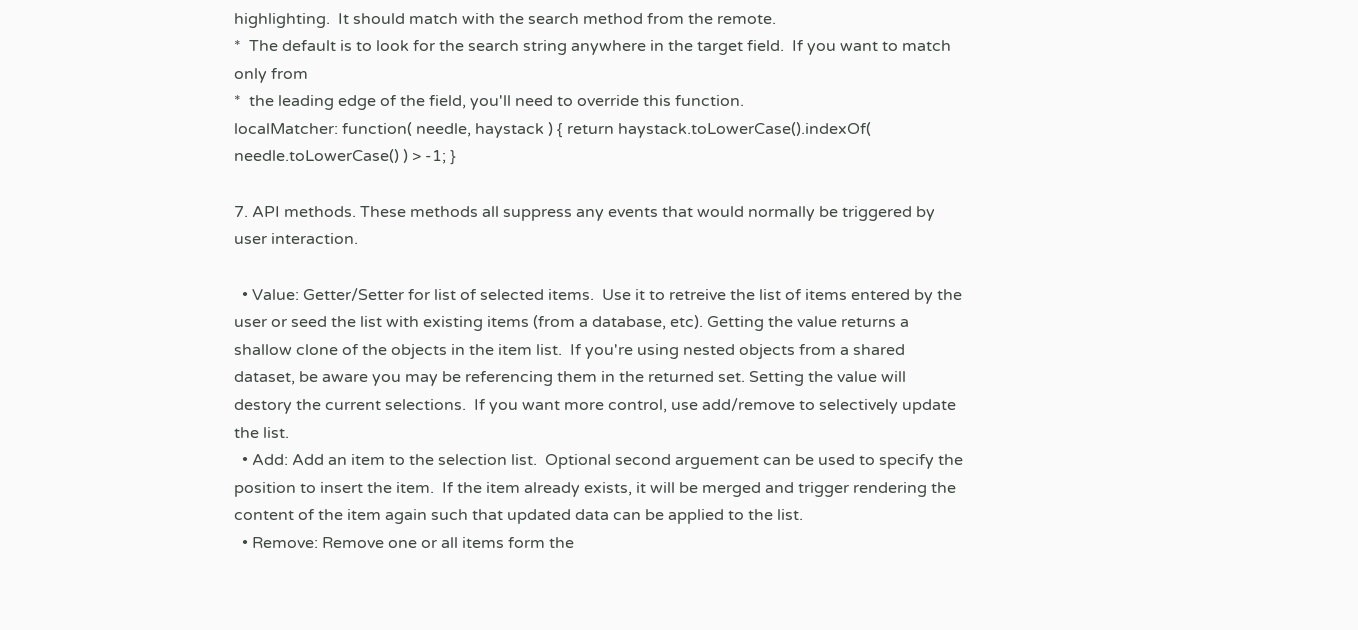highlighting.  It should match with the search method from the remote.
*  The default is to look for the search string anywhere in the target field.  If you want to match only from
*  the leading edge of the field, you'll need to override this function.
localMatcher: function( needle, haystack ) { return haystack.toLowerCase().indexOf( needle.toLowerCase() ) > -1; }

7. API methods. These methods all suppress any events that would normally be triggered by user interaction.

  • Value: Getter/Setter for list of selected items.  Use it to retreive the list of items entered by the user or seed the list with existing items (from a database, etc). Getting the value returns a shallow clone of the objects in the item list.  If you're using nested objects from a shared dataset, be aware you may be referencing them in the returned set. Setting the value will destory the current selections.  If you want more control, use add/remove to selectively update the list.
  • Add: Add an item to the selection list.  Optional second arguement can be used to specify the position to insert the item.  If the item already exists, it will be merged and trigger rendering the content of the item again such that updated data can be applied to the list.
  • Remove: Remove one or all items form the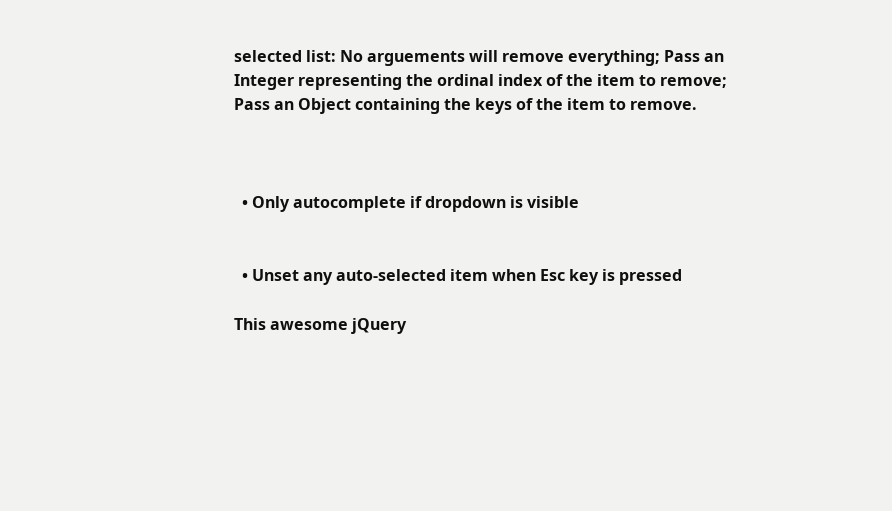selected list: No arguements will remove everything; Pass an Integer representing the ordinal index of the item to remove; Pass an Object containing the keys of the item to remove.



  • Only autocomplete if dropdown is visible


  • Unset any auto-selected item when Esc key is pressed

This awesome jQuery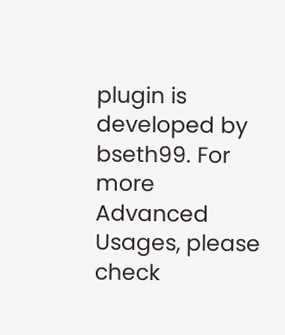plugin is developed by bseth99. For more Advanced Usages, please check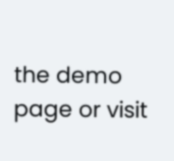the demo page or visit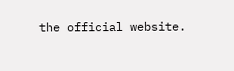the official website.